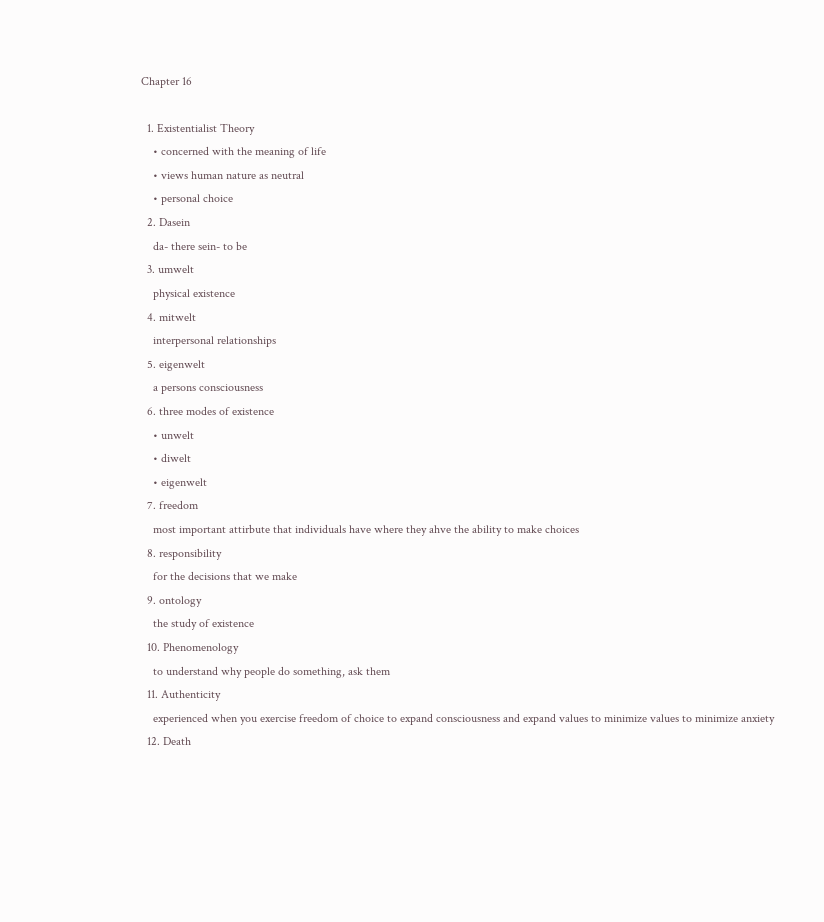Chapter 16

  1. Existentialist Theory
    • concerned with the meaning of life
    • views human nature as neutral
    • personal choice
  2. Dasein
    da- there sein- to be
  3. umwelt
    physical existence
  4. mitwelt
    interpersonal relationships
  5. eigenwelt
    a persons consciousness
  6. three modes of existence
    • unwelt
    • diwelt
    • eigenwelt
  7. freedom
    most important attirbute that individuals have where they ahve the ability to make choices
  8. responsibility
    for the decisions that we make
  9. ontology
    the study of existence
  10. Phenomenology
    to understand why people do something, ask them
  11. Authenticity
    experienced when you exercise freedom of choice to expand consciousness and expand values to minimize values to minimize anxiety
  12. Death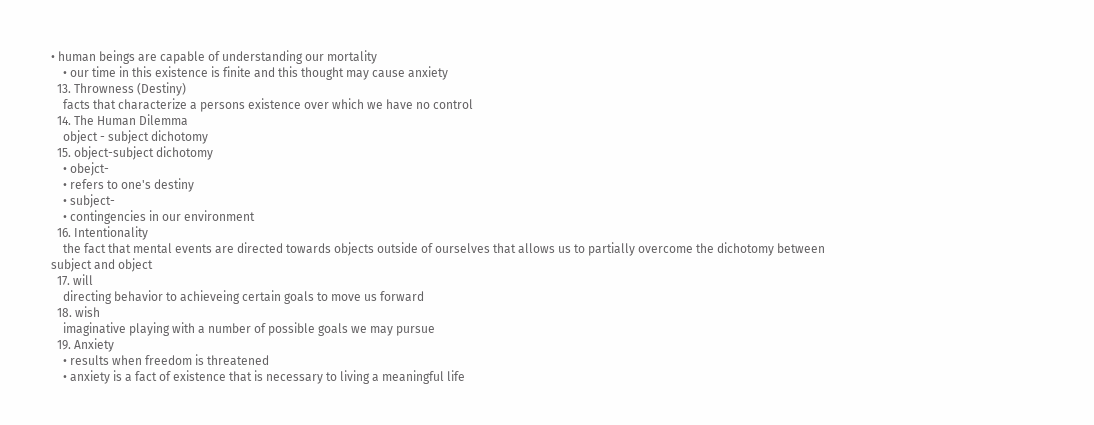• human beings are capable of understanding our mortality
    • our time in this existence is finite and this thought may cause anxiety
  13. Throwness (Destiny)
    facts that characterize a persons existence over which we have no control
  14. The Human Dilemma
    object - subject dichotomy
  15. object-subject dichotomy
    • obejct-
    • refers to one's destiny
    • subject-
    • contingencies in our environment
  16. Intentionality
    the fact that mental events are directed towards objects outside of ourselves that allows us to partially overcome the dichotomy between subject and object
  17. will
    directing behavior to achieveing certain goals to move us forward
  18. wish
    imaginative playing with a number of possible goals we may pursue
  19. Anxiety
    • results when freedom is threatened
    • anxiety is a fact of existence that is necessary to living a meaningful life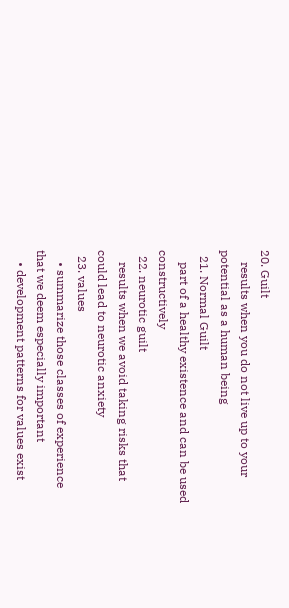20. Guilt
    results when you do not live up to your potential as a human being
  21. Normal Guilt
    part of a healthy existence and can be used constructively
  22. neurotic guilt
    results when we avoid taking risks that could lead to neurotic anxiety
  23. values
    • summarize those classes of experience that we deem especially important
    • development patterns for values exist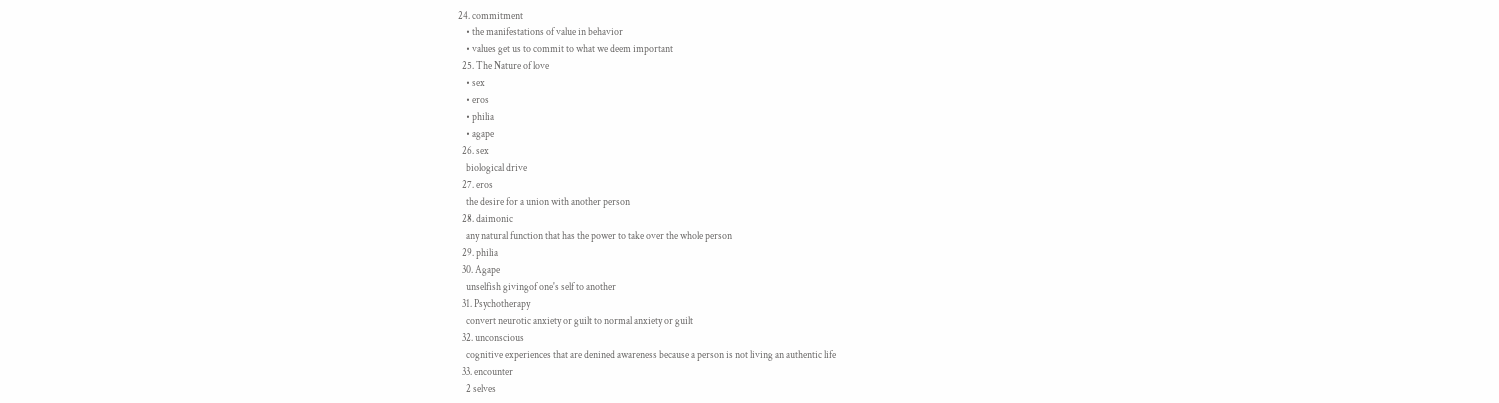24. commitment
    • the manifestations of value in behavior
    • values get us to commit to what we deem important
  25. The Nature of love
    • sex
    • eros
    • philia
    • agape
  26. sex
    biological drive
  27. eros
    the desire for a union with another person
  28. daimonic
    any natural function that has the power to take over the whole person
  29. philia
  30. Agape
    unselfish givingof one's self to another
  31. Psychotherapy
    convert neurotic anxiety or guilt to normal anxiety or guilt
  32. unconscious
    cognitive experiences that are denined awareness because a person is not living an authentic life
  33. encounter
    2 selves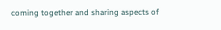coming together and sharing aspects of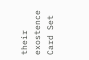their exostence
Card Set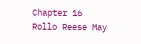Chapter 16
Rollo Reese May